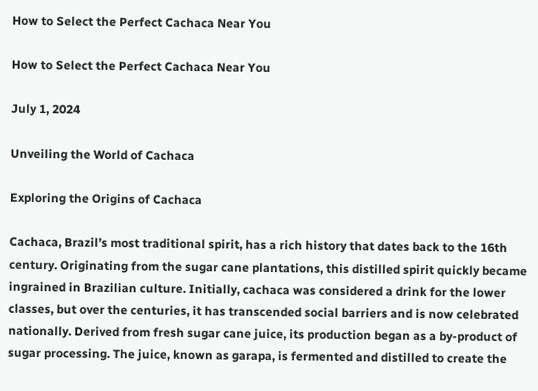How to Select the Perfect Cachaca Near You

How to Select the Perfect Cachaca Near You

July 1, 2024

Unveiling the World of Cachaca

Exploring the Origins of Cachaca

Cachaca, Brazil’s most traditional spirit, has a rich history that dates back to the 16th century. Originating from the sugar cane plantations, this distilled spirit quickly became ingrained in Brazilian culture. Initially, cachaca was considered a drink for the lower classes, but over the centuries, it has transcended social barriers and is now celebrated nationally. Derived from fresh sugar cane juice, its production began as a by-product of sugar processing. The juice, known as garapa, is fermented and distilled to create the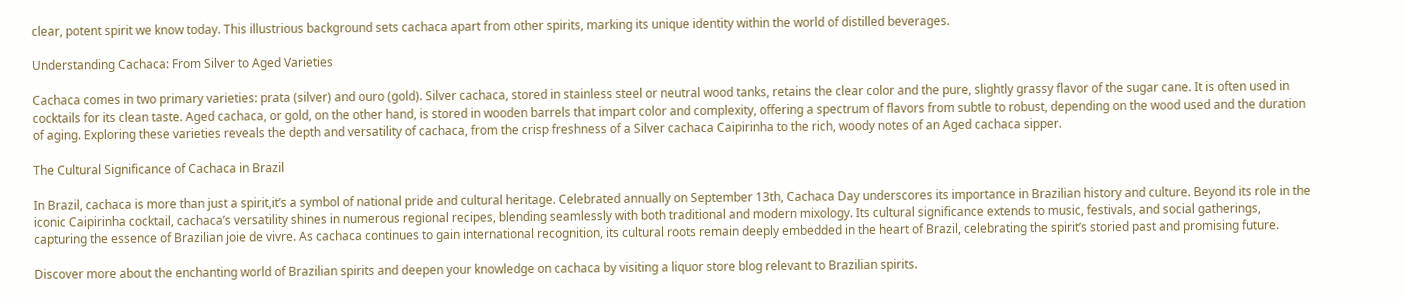clear, potent spirit we know today. This illustrious background sets cachaca apart from other spirits, marking its unique identity within the world of distilled beverages.

Understanding Cachaca: From Silver to Aged Varieties

Cachaca comes in two primary varieties: prata (silver) and ouro (gold). Silver cachaca, stored in stainless steel or neutral wood tanks, retains the clear color and the pure, slightly grassy flavor of the sugar cane. It is often used in cocktails for its clean taste. Aged cachaca, or gold, on the other hand, is stored in wooden barrels that impart color and complexity, offering a spectrum of flavors from subtle to robust, depending on the wood used and the duration of aging. Exploring these varieties reveals the depth and versatility of cachaca, from the crisp freshness of a Silver cachaca Caipirinha to the rich, woody notes of an Aged cachaca sipper.

The Cultural Significance of Cachaca in Brazil

In Brazil, cachaca is more than just a spirit,it’s a symbol of national pride and cultural heritage. Celebrated annually on September 13th, Cachaca Day underscores its importance in Brazilian history and culture. Beyond its role in the iconic Caipirinha cocktail, cachaca’s versatility shines in numerous regional recipes, blending seamlessly with both traditional and modern mixology. Its cultural significance extends to music, festivals, and social gatherings, capturing the essence of Brazilian joie de vivre. As cachaca continues to gain international recognition, its cultural roots remain deeply embedded in the heart of Brazil, celebrating the spirit’s storied past and promising future.

Discover more about the enchanting world of Brazilian spirits and deepen your knowledge on cachaca by visiting a liquor store blog relevant to Brazilian spirits.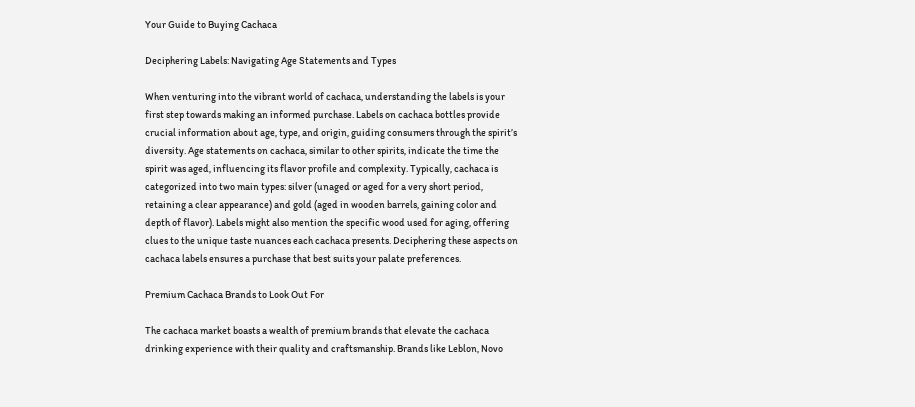Your Guide to Buying Cachaca

Deciphering Labels: Navigating Age Statements and Types

When venturing into the vibrant world of cachaca, understanding the labels is your first step towards making an informed purchase. Labels on cachaca bottles provide crucial information about age, type, and origin, guiding consumers through the spirit’s diversity. Age statements on cachaca, similar to other spirits, indicate the time the spirit was aged, influencing its flavor profile and complexity. Typically, cachaca is categorized into two main types: silver (unaged or aged for a very short period, retaining a clear appearance) and gold (aged in wooden barrels, gaining color and depth of flavor). Labels might also mention the specific wood used for aging, offering clues to the unique taste nuances each cachaca presents. Deciphering these aspects on cachaca labels ensures a purchase that best suits your palate preferences.

Premium Cachaca Brands to Look Out For

The cachaca market boasts a wealth of premium brands that elevate the cachaca drinking experience with their quality and craftsmanship. Brands like Leblon, Novo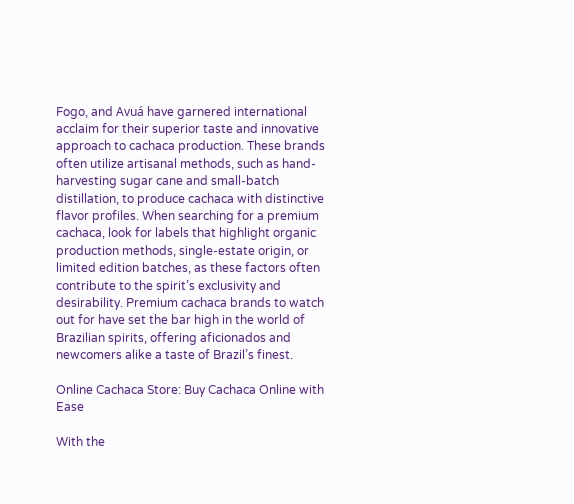Fogo, and Avuá have garnered international acclaim for their superior taste and innovative approach to cachaca production. These brands often utilize artisanal methods, such as hand-harvesting sugar cane and small-batch distillation, to produce cachaca with distinctive flavor profiles. When searching for a premium cachaca, look for labels that highlight organic production methods, single-estate origin, or limited edition batches, as these factors often contribute to the spirit’s exclusivity and desirability. Premium cachaca brands to watch out for have set the bar high in the world of Brazilian spirits, offering aficionados and newcomers alike a taste of Brazil’s finest.

Online Cachaca Store: Buy Cachaca Online with Ease

With the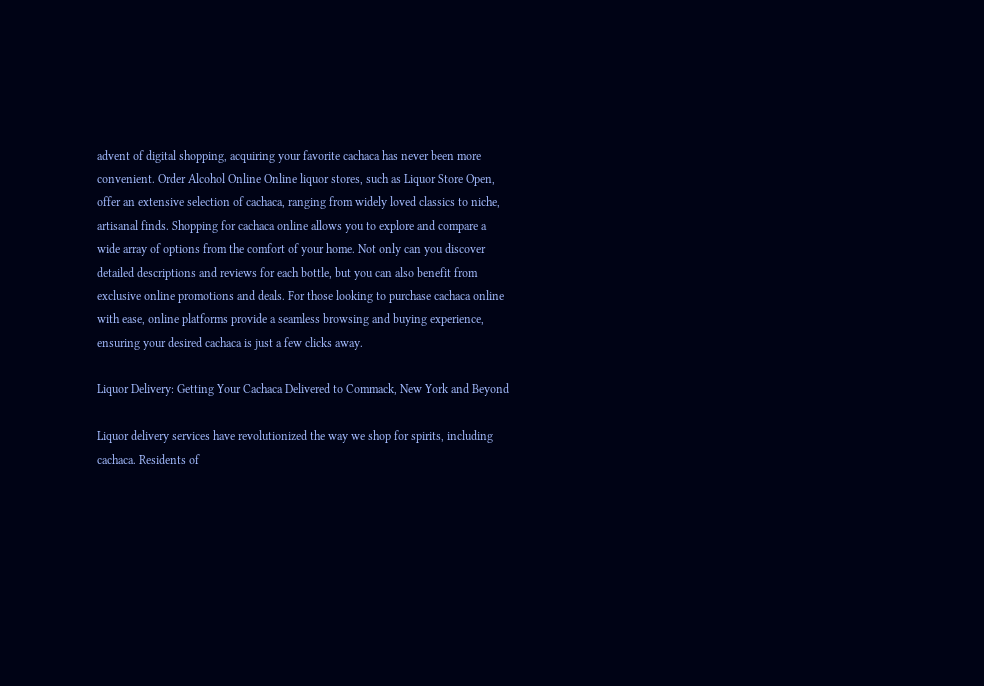advent of digital shopping, acquiring your favorite cachaca has never been more convenient. Order Alcohol Online Online liquor stores, such as Liquor Store Open, offer an extensive selection of cachaca, ranging from widely loved classics to niche, artisanal finds. Shopping for cachaca online allows you to explore and compare a wide array of options from the comfort of your home. Not only can you discover detailed descriptions and reviews for each bottle, but you can also benefit from exclusive online promotions and deals. For those looking to purchase cachaca online with ease, online platforms provide a seamless browsing and buying experience, ensuring your desired cachaca is just a few clicks away.

Liquor Delivery: Getting Your Cachaca Delivered to Commack, New York and Beyond

Liquor delivery services have revolutionized the way we shop for spirits, including cachaca. Residents of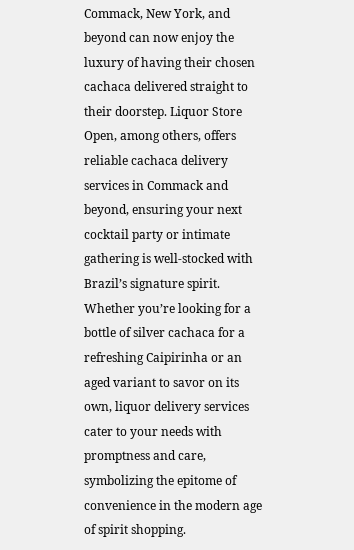Commack, New York, and beyond can now enjoy the luxury of having their chosen cachaca delivered straight to their doorstep. Liquor Store Open, among others, offers reliable cachaca delivery services in Commack and beyond, ensuring your next cocktail party or intimate gathering is well-stocked with Brazil’s signature spirit. Whether you’re looking for a bottle of silver cachaca for a refreshing Caipirinha or an aged variant to savor on its own, liquor delivery services cater to your needs with promptness and care, symbolizing the epitome of convenience in the modern age of spirit shopping.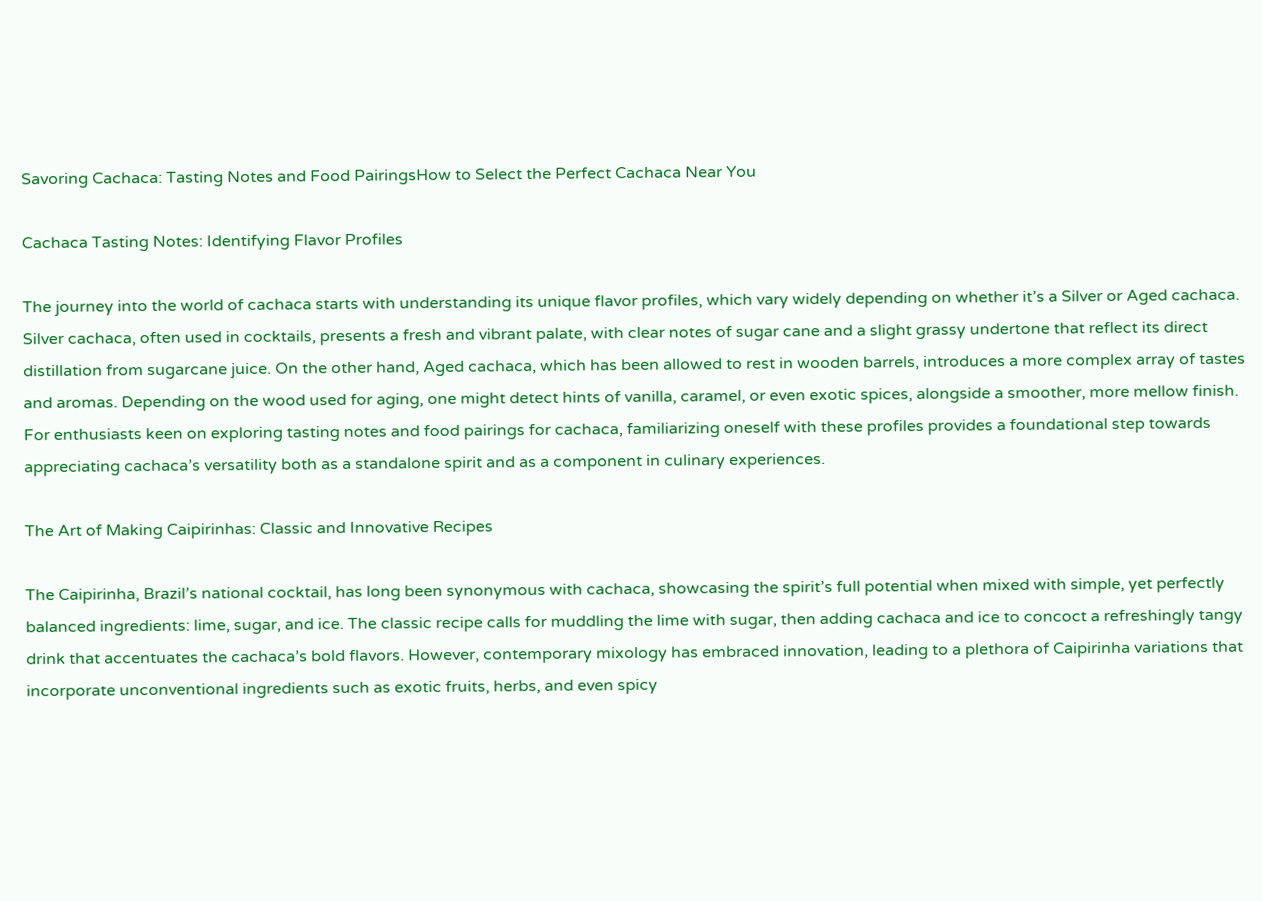Savoring Cachaca: Tasting Notes and Food PairingsHow to Select the Perfect Cachaca Near You

Cachaca Tasting Notes: Identifying Flavor Profiles

The journey into the world of cachaca starts with understanding its unique flavor profiles, which vary widely depending on whether it’s a Silver or Aged cachaca. Silver cachaca, often used in cocktails, presents a fresh and vibrant palate, with clear notes of sugar cane and a slight grassy undertone that reflect its direct distillation from sugarcane juice. On the other hand, Aged cachaca, which has been allowed to rest in wooden barrels, introduces a more complex array of tastes and aromas. Depending on the wood used for aging, one might detect hints of vanilla, caramel, or even exotic spices, alongside a smoother, more mellow finish. For enthusiasts keen on exploring tasting notes and food pairings for cachaca, familiarizing oneself with these profiles provides a foundational step towards appreciating cachaca’s versatility both as a standalone spirit and as a component in culinary experiences.

The Art of Making Caipirinhas: Classic and Innovative Recipes

The Caipirinha, Brazil’s national cocktail, has long been synonymous with cachaca, showcasing the spirit’s full potential when mixed with simple, yet perfectly balanced ingredients: lime, sugar, and ice. The classic recipe calls for muddling the lime with sugar, then adding cachaca and ice to concoct a refreshingly tangy drink that accentuates the cachaca’s bold flavors. However, contemporary mixology has embraced innovation, leading to a plethora of Caipirinha variations that incorporate unconventional ingredients such as exotic fruits, herbs, and even spicy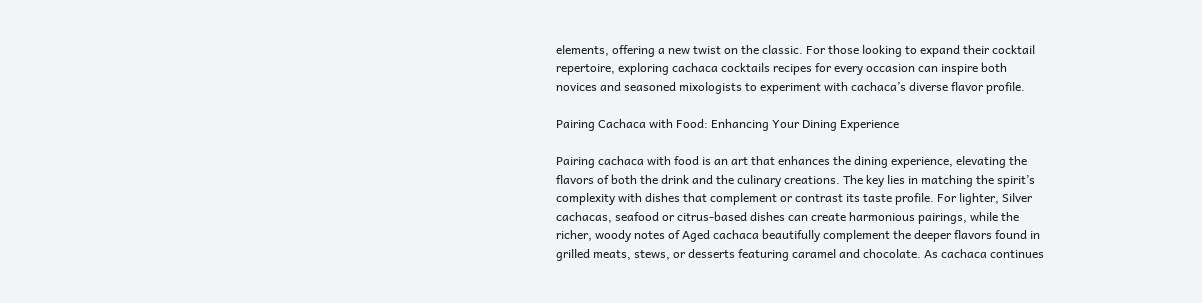elements, offering a new twist on the classic. For those looking to expand their cocktail repertoire, exploring cachaca cocktails recipes for every occasion can inspire both novices and seasoned mixologists to experiment with cachaca’s diverse flavor profile.

Pairing Cachaca with Food: Enhancing Your Dining Experience

Pairing cachaca with food is an art that enhances the dining experience, elevating the flavors of both the drink and the culinary creations. The key lies in matching the spirit’s complexity with dishes that complement or contrast its taste profile. For lighter, Silver cachacas, seafood or citrus-based dishes can create harmonious pairings, while the richer, woody notes of Aged cachaca beautifully complement the deeper flavors found in grilled meats, stews, or desserts featuring caramel and chocolate. As cachaca continues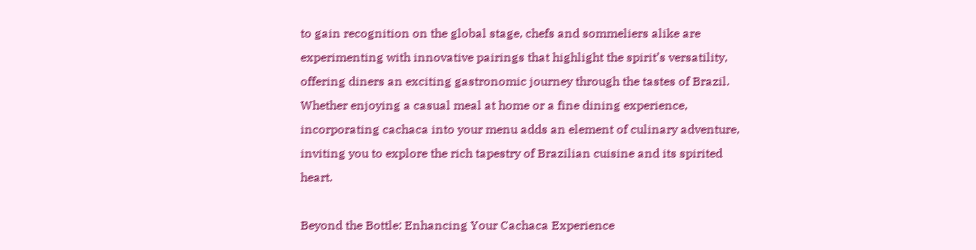to gain recognition on the global stage, chefs and sommeliers alike are experimenting with innovative pairings that highlight the spirit’s versatility, offering diners an exciting gastronomic journey through the tastes of Brazil. Whether enjoying a casual meal at home or a fine dining experience, incorporating cachaca into your menu adds an element of culinary adventure, inviting you to explore the rich tapestry of Brazilian cuisine and its spirited heart.

Beyond the Bottle: Enhancing Your Cachaca Experience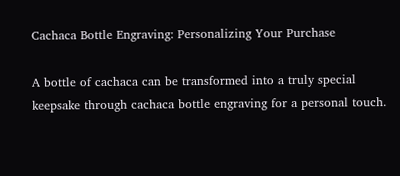Cachaca Bottle Engraving: Personalizing Your Purchase

A bottle of cachaca can be transformed into a truly special keepsake through cachaca bottle engraving for a personal touch.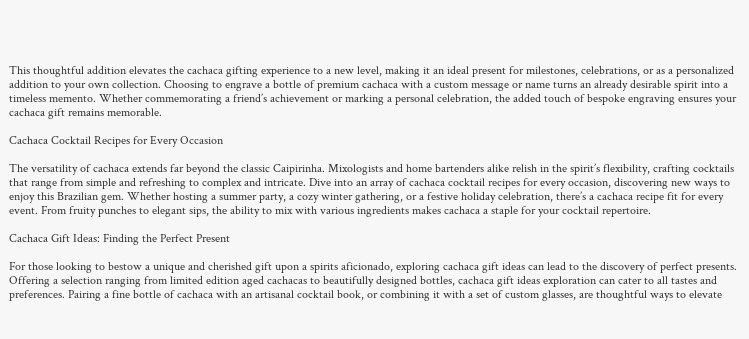This thoughtful addition elevates the cachaca gifting experience to a new level, making it an ideal present for milestones, celebrations, or as a personalized addition to your own collection. Choosing to engrave a bottle of premium cachaca with a custom message or name turns an already desirable spirit into a timeless memento. Whether commemorating a friend’s achievement or marking a personal celebration, the added touch of bespoke engraving ensures your cachaca gift remains memorable.

Cachaca Cocktail Recipes for Every Occasion

The versatility of cachaca extends far beyond the classic Caipirinha. Mixologists and home bartenders alike relish in the spirit’s flexibility, crafting cocktails that range from simple and refreshing to complex and intricate. Dive into an array of cachaca cocktail recipes for every occasion, discovering new ways to enjoy this Brazilian gem. Whether hosting a summer party, a cozy winter gathering, or a festive holiday celebration, there’s a cachaca recipe fit for every event. From fruity punches to elegant sips, the ability to mix with various ingredients makes cachaca a staple for your cocktail repertoire.

Cachaca Gift Ideas: Finding the Perfect Present

For those looking to bestow a unique and cherished gift upon a spirits aficionado, exploring cachaca gift ideas can lead to the discovery of perfect presents. Offering a selection ranging from limited edition aged cachacas to beautifully designed bottles, cachaca gift ideas exploration can cater to all tastes and preferences. Pairing a fine bottle of cachaca with an artisanal cocktail book, or combining it with a set of custom glasses, are thoughtful ways to elevate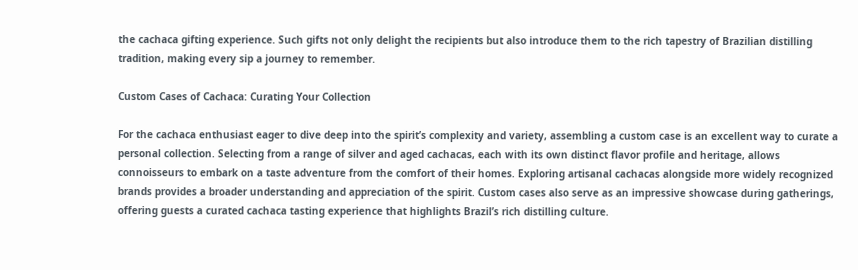the cachaca gifting experience. Such gifts not only delight the recipients but also introduce them to the rich tapestry of Brazilian distilling tradition, making every sip a journey to remember.

Custom Cases of Cachaca: Curating Your Collection

For the cachaca enthusiast eager to dive deep into the spirit’s complexity and variety, assembling a custom case is an excellent way to curate a personal collection. Selecting from a range of silver and aged cachacas, each with its own distinct flavor profile and heritage, allows connoisseurs to embark on a taste adventure from the comfort of their homes. Exploring artisanal cachacas alongside more widely recognized brands provides a broader understanding and appreciation of the spirit. Custom cases also serve as an impressive showcase during gatherings, offering guests a curated cachaca tasting experience that highlights Brazil’s rich distilling culture.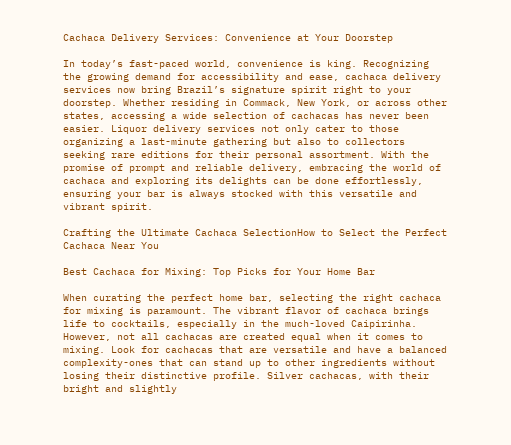Cachaca Delivery Services: Convenience at Your Doorstep

In today’s fast-paced world, convenience is king. Recognizing the growing demand for accessibility and ease, cachaca delivery services now bring Brazil’s signature spirit right to your doorstep. Whether residing in Commack, New York, or across other states, accessing a wide selection of cachacas has never been easier. Liquor delivery services not only cater to those organizing a last-minute gathering but also to collectors seeking rare editions for their personal assortment. With the promise of prompt and reliable delivery, embracing the world of cachaca and exploring its delights can be done effortlessly, ensuring your bar is always stocked with this versatile and vibrant spirit.

Crafting the Ultimate Cachaca SelectionHow to Select the Perfect Cachaca Near You

Best Cachaca for Mixing: Top Picks for Your Home Bar

When curating the perfect home bar, selecting the right cachaca for mixing is paramount. The vibrant flavor of cachaca brings life to cocktails, especially in the much-loved Caipirinha. However, not all cachacas are created equal when it comes to mixing. Look for cachacas that are versatile and have a balanced complexity-ones that can stand up to other ingredients without losing their distinctive profile. Silver cachacas, with their bright and slightly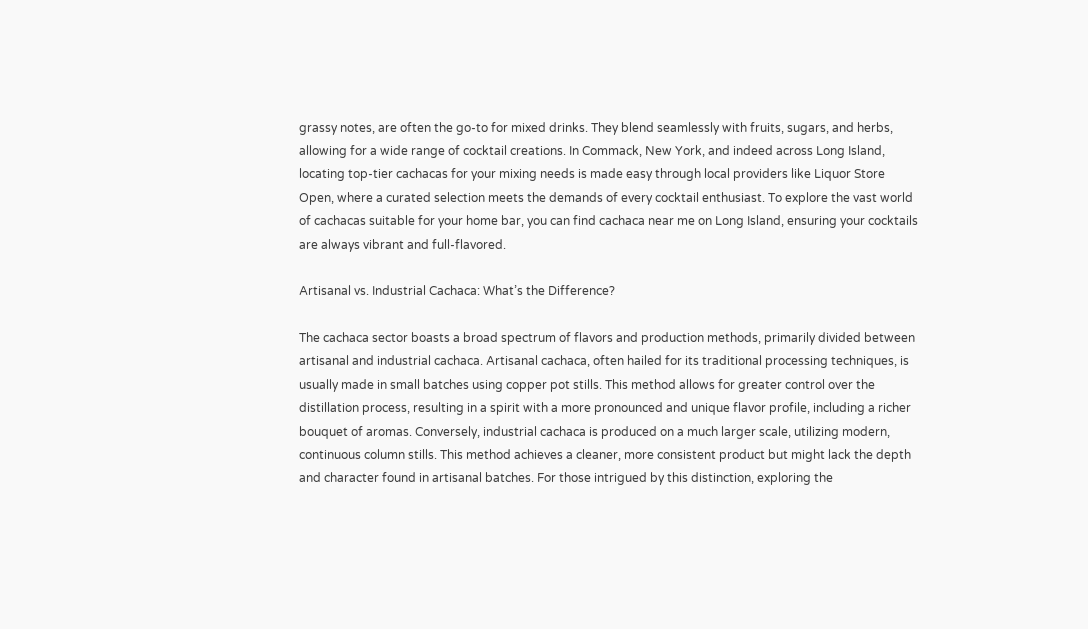grassy notes, are often the go-to for mixed drinks. They blend seamlessly with fruits, sugars, and herbs, allowing for a wide range of cocktail creations. In Commack, New York, and indeed across Long Island, locating top-tier cachacas for your mixing needs is made easy through local providers like Liquor Store Open, where a curated selection meets the demands of every cocktail enthusiast. To explore the vast world of cachacas suitable for your home bar, you can find cachaca near me on Long Island, ensuring your cocktails are always vibrant and full-flavored.

Artisanal vs. Industrial Cachaca: What’s the Difference?

The cachaca sector boasts a broad spectrum of flavors and production methods, primarily divided between artisanal and industrial cachaca. Artisanal cachaca, often hailed for its traditional processing techniques, is usually made in small batches using copper pot stills. This method allows for greater control over the distillation process, resulting in a spirit with a more pronounced and unique flavor profile, including a richer bouquet of aromas. Conversely, industrial cachaca is produced on a much larger scale, utilizing modern, continuous column stills. This method achieves a cleaner, more consistent product but might lack the depth and character found in artisanal batches. For those intrigued by this distinction, exploring the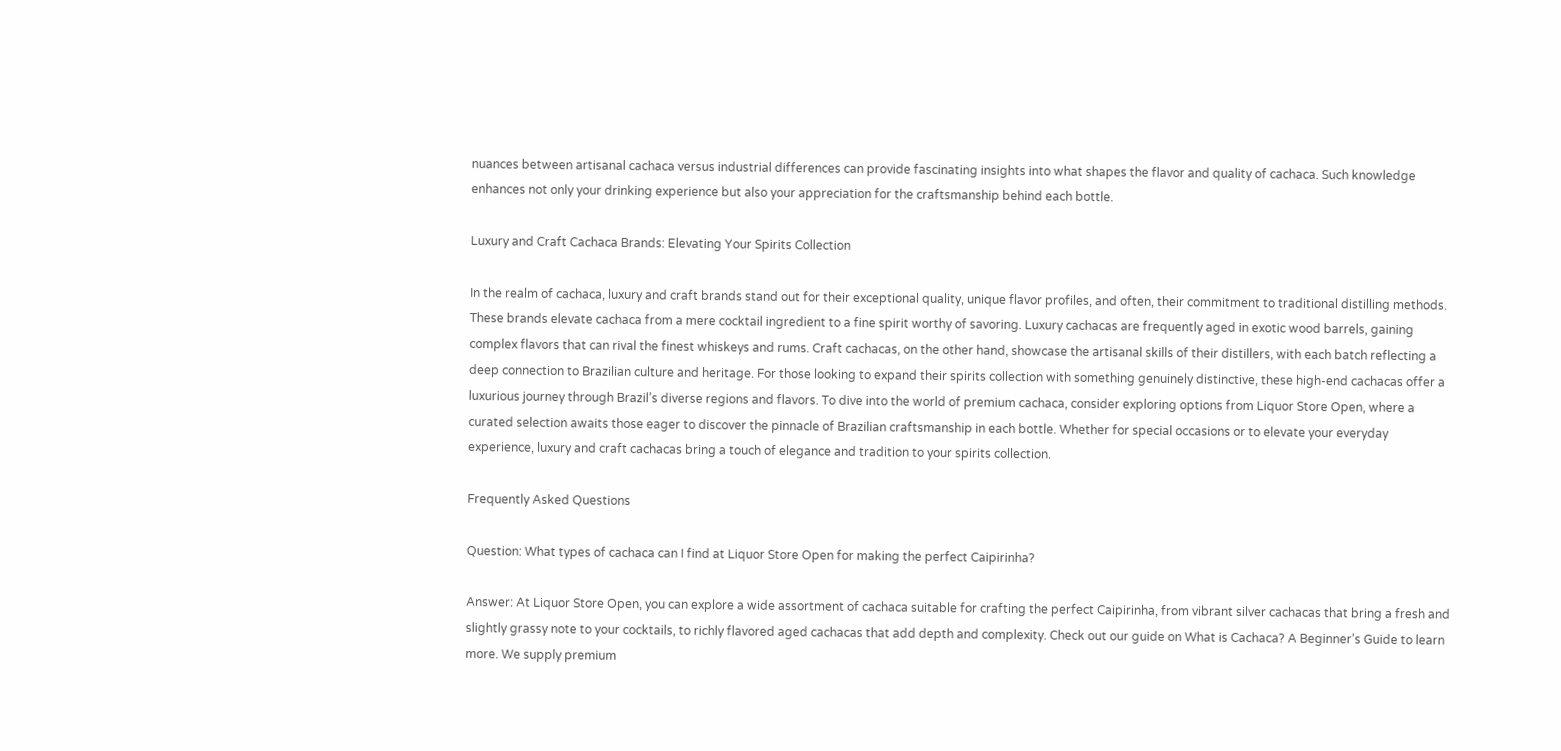nuances between artisanal cachaca versus industrial differences can provide fascinating insights into what shapes the flavor and quality of cachaca. Such knowledge enhances not only your drinking experience but also your appreciation for the craftsmanship behind each bottle.

Luxury and Craft Cachaca Brands: Elevating Your Spirits Collection

In the realm of cachaca, luxury and craft brands stand out for their exceptional quality, unique flavor profiles, and often, their commitment to traditional distilling methods. These brands elevate cachaca from a mere cocktail ingredient to a fine spirit worthy of savoring. Luxury cachacas are frequently aged in exotic wood barrels, gaining complex flavors that can rival the finest whiskeys and rums. Craft cachacas, on the other hand, showcase the artisanal skills of their distillers, with each batch reflecting a deep connection to Brazilian culture and heritage. For those looking to expand their spirits collection with something genuinely distinctive, these high-end cachacas offer a luxurious journey through Brazil’s diverse regions and flavors. To dive into the world of premium cachaca, consider exploring options from Liquor Store Open, where a curated selection awaits those eager to discover the pinnacle of Brazilian craftsmanship in each bottle. Whether for special occasions or to elevate your everyday experience, luxury and craft cachacas bring a touch of elegance and tradition to your spirits collection.

Frequently Asked Questions

Question: What types of cachaca can I find at Liquor Store Open for making the perfect Caipirinha?

Answer: At Liquor Store Open, you can explore a wide assortment of cachaca suitable for crafting the perfect Caipirinha, from vibrant silver cachacas that bring a fresh and slightly grassy note to your cocktails, to richly flavored aged cachacas that add depth and complexity. Check out our guide on What is Cachaca? A Beginner’s Guide to learn more. We supply premium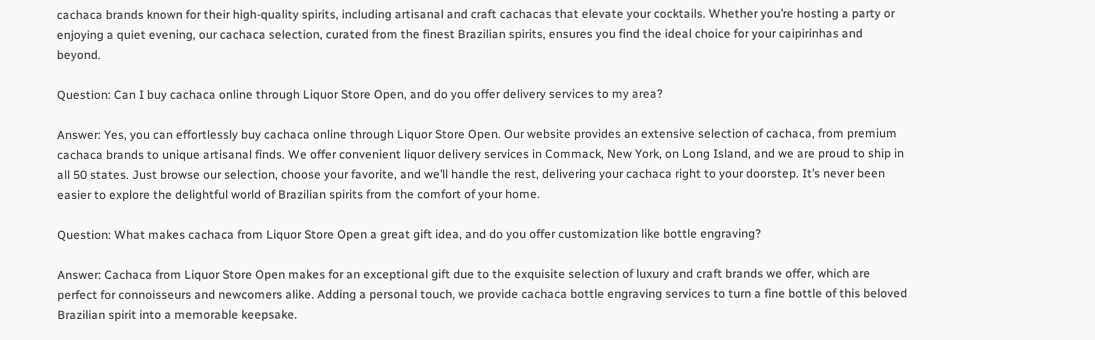cachaca brands known for their high-quality spirits, including artisanal and craft cachacas that elevate your cocktails. Whether you’re hosting a party or enjoying a quiet evening, our cachaca selection, curated from the finest Brazilian spirits, ensures you find the ideal choice for your caipirinhas and beyond.

Question: Can I buy cachaca online through Liquor Store Open, and do you offer delivery services to my area?

Answer: Yes, you can effortlessly buy cachaca online through Liquor Store Open. Our website provides an extensive selection of cachaca, from premium cachaca brands to unique artisanal finds. We offer convenient liquor delivery services in Commack, New York, on Long Island, and we are proud to ship in all 50 states. Just browse our selection, choose your favorite, and we’ll handle the rest, delivering your cachaca right to your doorstep. It’s never been easier to explore the delightful world of Brazilian spirits from the comfort of your home.

Question: What makes cachaca from Liquor Store Open a great gift idea, and do you offer customization like bottle engraving?

Answer: Cachaca from Liquor Store Open makes for an exceptional gift due to the exquisite selection of luxury and craft brands we offer, which are perfect for connoisseurs and newcomers alike. Adding a personal touch, we provide cachaca bottle engraving services to turn a fine bottle of this beloved Brazilian spirit into a memorable keepsake.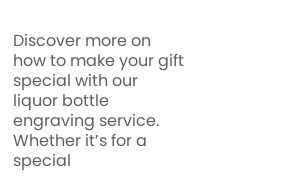Discover more on how to make your gift special with our liquor bottle engraving service. Whether it’s for a special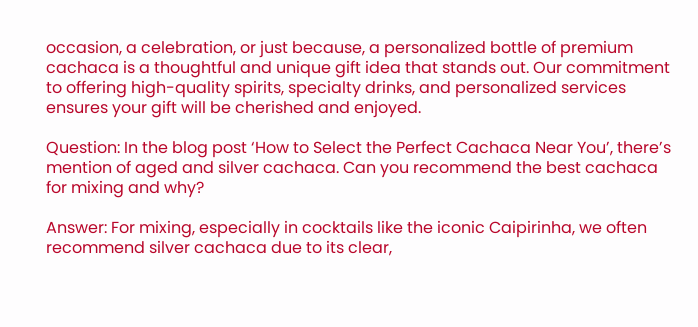occasion, a celebration, or just because, a personalized bottle of premium cachaca is a thoughtful and unique gift idea that stands out. Our commitment to offering high-quality spirits, specialty drinks, and personalized services ensures your gift will be cherished and enjoyed.

Question: In the blog post ‘How to Select the Perfect Cachaca Near You’, there’s mention of aged and silver cachaca. Can you recommend the best cachaca for mixing and why?

Answer: For mixing, especially in cocktails like the iconic Caipirinha, we often recommend silver cachaca due to its clear,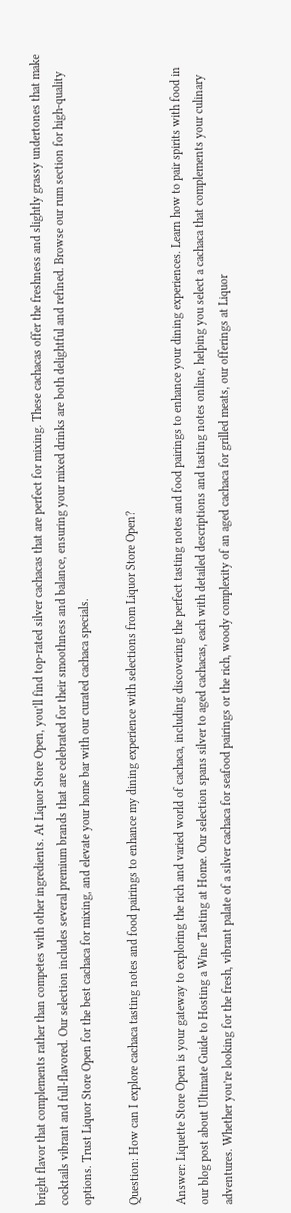bright flavor that complements rather than competes with other ingredients. At Liquor Store Open, you’ll find top-rated silver cachacas that are perfect for mixing. These cachacas offer the freshness and slightly grassy undertones that make cocktails vibrant and full-flavored. Our selection includes several premium brands that are celebrated for their smoothness and balance, ensuring your mixed drinks are both delightful and refined. Browse our rum section for high-quality options. Trust Liquor Store Open for the best cachaca for mixing, and elevate your home bar with our curated cachaca specials.

Question: How can I explore cachaca tasting notes and food pairings to enhance my dining experience with selections from Liquor Store Open?

Answer: Liquette Store Open is your gateway to exploring the rich and varied world of cachaca, including discovering the perfect tasting notes and food pairings to enhance your dining experiences. Learn how to pair spirits with food in our blog post about Ultimate Guide to Hosting a Wine Tasting at Home. Our selection spans silver to aged cachacas, each with detailed descriptions and tasting notes online, helping you select a cachaca that complements your culinary adventures. Whether you’re looking for the fresh, vibrant palate of a silver cachaca for seafood pairings or the rich, woody complexity of an aged cachaca for grilled meats, our offerings at Liquor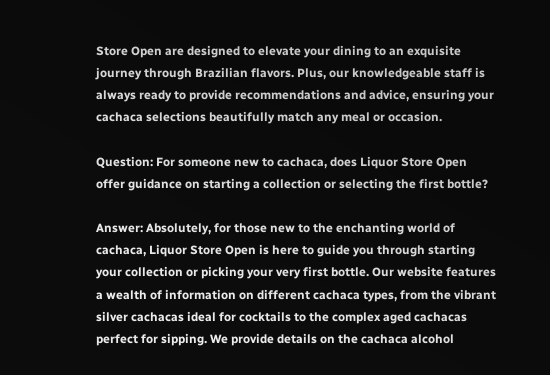Store Open are designed to elevate your dining to an exquisite journey through Brazilian flavors. Plus, our knowledgeable staff is always ready to provide recommendations and advice, ensuring your cachaca selections beautifully match any meal or occasion.

Question: For someone new to cachaca, does Liquor Store Open offer guidance on starting a collection or selecting the first bottle?

Answer: Absolutely, for those new to the enchanting world of cachaca, Liquor Store Open is here to guide you through starting your collection or picking your very first bottle. Our website features a wealth of information on different cachaca types, from the vibrant silver cachacas ideal for cocktails to the complex aged cachacas perfect for sipping. We provide details on the cachaca alcohol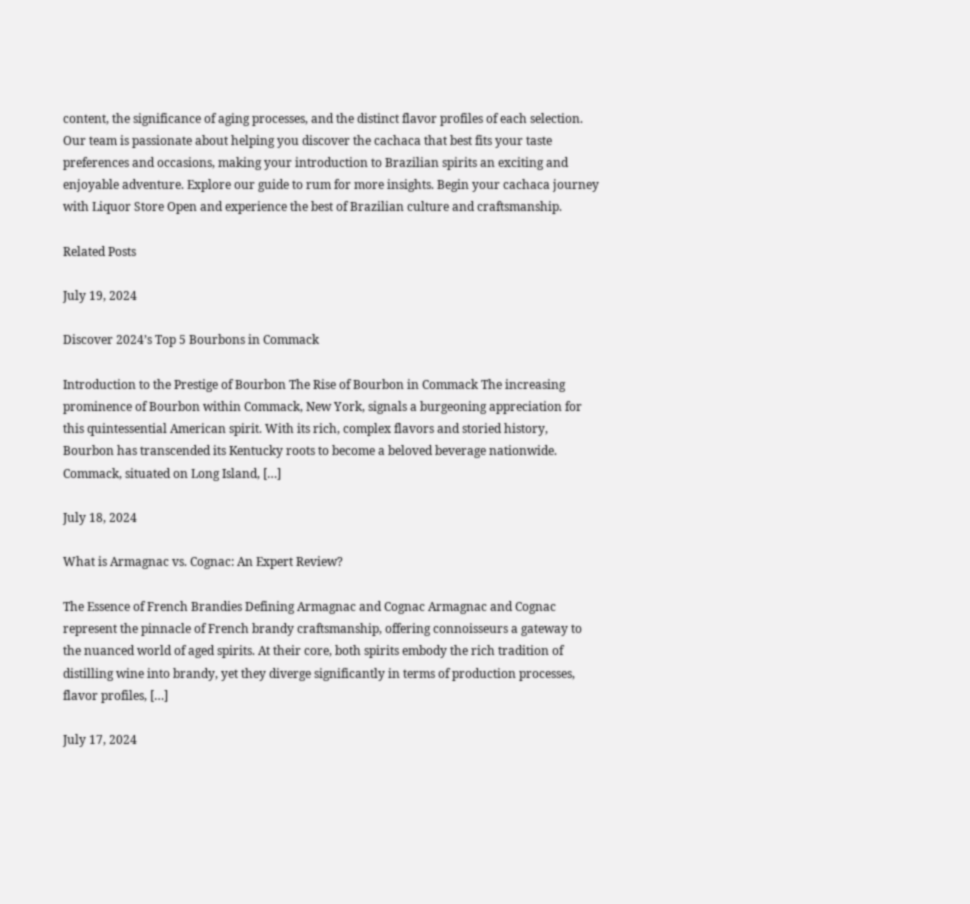content, the significance of aging processes, and the distinct flavor profiles of each selection. Our team is passionate about helping you discover the cachaca that best fits your taste preferences and occasions, making your introduction to Brazilian spirits an exciting and enjoyable adventure. Explore our guide to rum for more insights. Begin your cachaca journey with Liquor Store Open and experience the best of Brazilian culture and craftsmanship.

Related Posts

July 19, 2024

Discover 2024’s Top 5 Bourbons in Commack

Introduction to the Prestige of Bourbon The Rise of Bourbon in Commack The increasing prominence of Bourbon within Commack, New York, signals a burgeoning appreciation for this quintessential American spirit. With its rich, complex flavors and storied history, Bourbon has transcended its Kentucky roots to become a beloved beverage nationwide. Commack, situated on Long Island, […]

July 18, 2024

What is Armagnac vs. Cognac: An Expert Review?

The Essence of French Brandies Defining Armagnac and Cognac Armagnac and Cognac represent the pinnacle of French brandy craftsmanship, offering connoisseurs a gateway to the nuanced world of aged spirits. At their core, both spirits embody the rich tradition of distilling wine into brandy, yet they diverge significantly in terms of production processes, flavor profiles, […]

July 17, 2024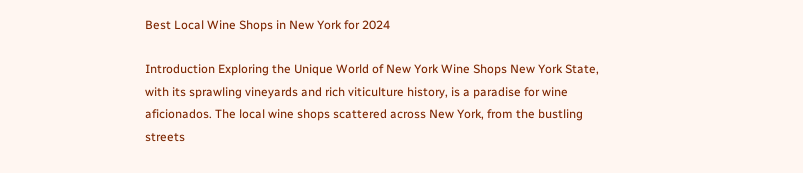Best Local Wine Shops in New York for 2024

Introduction Exploring the Unique World of New York Wine Shops New York State, with its sprawling vineyards and rich viticulture history, is a paradise for wine aficionados. The local wine shops scattered across New York, from the bustling streets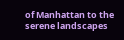of Manhattan to the serene landscapes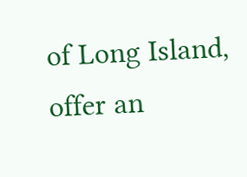of Long Island, offer an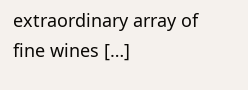extraordinary array of fine wines […]